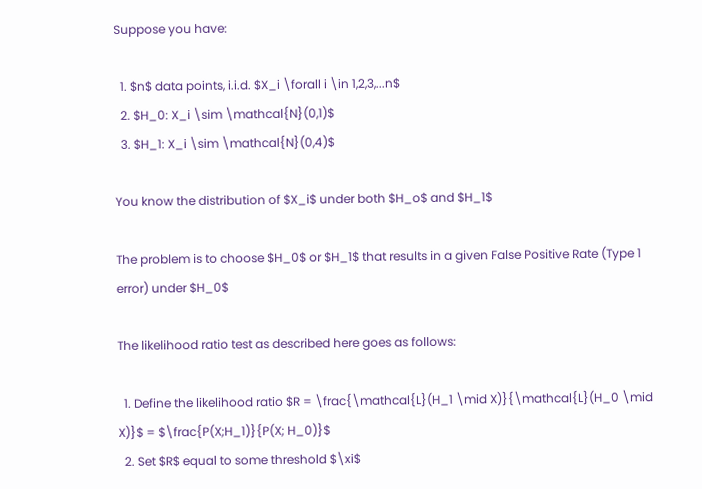Suppose you have:

  1. $n$ data points, i.i.d. $X_i \forall i \in 1,2,3,...n$
  2. $H_0: X_i \sim \mathcal{N}(0,1)$
  3. $H_1: X_i \sim \mathcal{N}(0,4)$

You know the distribution of $X_i$ under both $H_o$ and $H_1$

The problem is to choose $H_0$ or $H_1$ that results in a given False Positive Rate (Type 1 error) under $H_0$

The likelihood ratio test as described here goes as follows:

  1. Define the likelihood ratio $R = \frac{\mathcal{L}(H_1 \mid X)}{\mathcal{L}(H_0 \mid X)}$ = $\frac{P(X;H_1)}{P(X; H_0)}$
  2. Set $R$ equal to some threshold $\xi$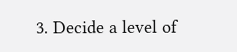3. Decide a level of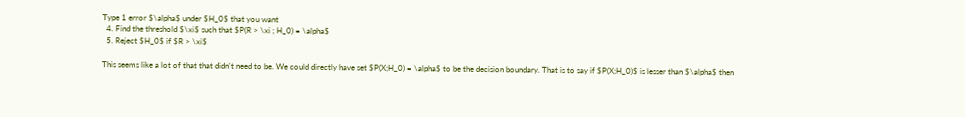Type 1 error $\alpha$ under $H_0$ that you want
  4. Find the threshold $\xi$ such that $P(R > \xi ; H_0) = \alpha$
  5. Reject $H_0$ if $R > \xi$

This seems like a lot of that that didn't need to be. We could directly have set $P(X;H_0) = \alpha$ to be the decision boundary. That is to say if $P(X;H_0)$ is lesser than $\alpha$ then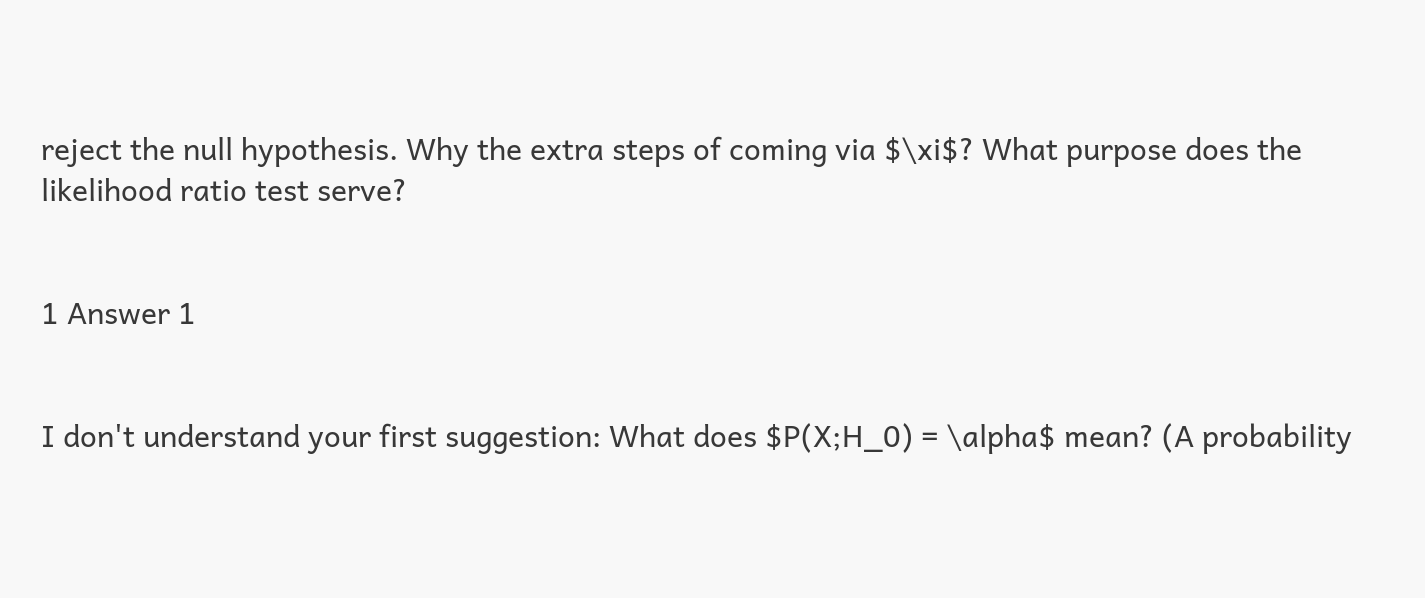reject the null hypothesis. Why the extra steps of coming via $\xi$? What purpose does the likelihood ratio test serve?


1 Answer 1


I don't understand your first suggestion: What does $P(X;H_0) = \alpha$ mean? (A probability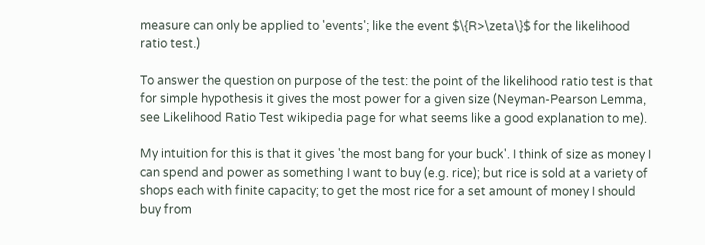measure can only be applied to 'events'; like the event $\{R>\zeta\}$ for the likelihood ratio test.)

To answer the question on purpose of the test: the point of the likelihood ratio test is that for simple hypothesis it gives the most power for a given size (Neyman-Pearson Lemma, see Likelihood Ratio Test wikipedia page for what seems like a good explanation to me).

My intuition for this is that it gives 'the most bang for your buck'. I think of size as money I can spend and power as something I want to buy (e.g. rice); but rice is sold at a variety of shops each with finite capacity; to get the most rice for a set amount of money I should buy from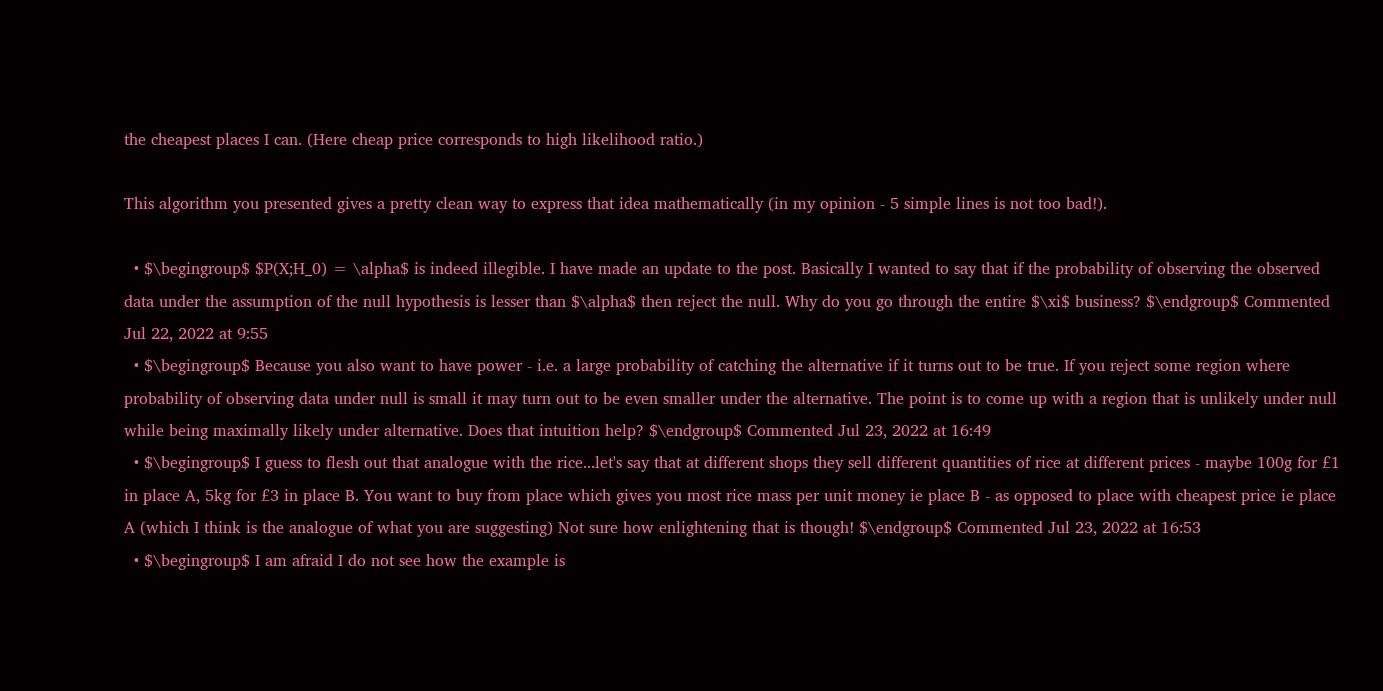the cheapest places I can. (Here cheap price corresponds to high likelihood ratio.)

This algorithm you presented gives a pretty clean way to express that idea mathematically (in my opinion - 5 simple lines is not too bad!).

  • $\begingroup$ $P(X;H_0) = \alpha$ is indeed illegible. I have made an update to the post. Basically I wanted to say that if the probability of observing the observed data under the assumption of the null hypothesis is lesser than $\alpha$ then reject the null. Why do you go through the entire $\xi$ business? $\endgroup$ Commented Jul 22, 2022 at 9:55
  • $\begingroup$ Because you also want to have power - i.e. a large probability of catching the alternative if it turns out to be true. If you reject some region where probability of observing data under null is small it may turn out to be even smaller under the alternative. The point is to come up with a region that is unlikely under null while being maximally likely under alternative. Does that intuition help? $\endgroup$ Commented Jul 23, 2022 at 16:49
  • $\begingroup$ I guess to flesh out that analogue with the rice...let's say that at different shops they sell different quantities of rice at different prices - maybe 100g for £1 in place A, 5kg for £3 in place B. You want to buy from place which gives you most rice mass per unit money ie place B - as opposed to place with cheapest price ie place A (which I think is the analogue of what you are suggesting) Not sure how enlightening that is though! $\endgroup$ Commented Jul 23, 2022 at 16:53
  • $\begingroup$ I am afraid I do not see how the example is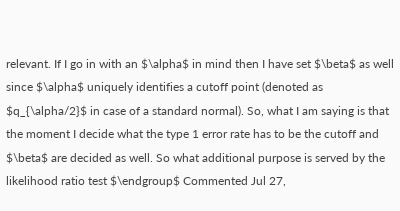relevant. If I go in with an $\alpha$ in mind then I have set $\beta$ as well since $\alpha$ uniquely identifies a cutoff point (denoted as $q_{\alpha/2}$ in case of a standard normal). So, what I am saying is that the moment I decide what the type 1 error rate has to be the cutoff and $\beta$ are decided as well. So what additional purpose is served by the likelihood ratio test $\endgroup$ Commented Jul 27,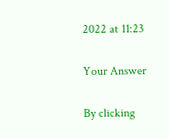2022 at 11:23

Your Answer

By clicking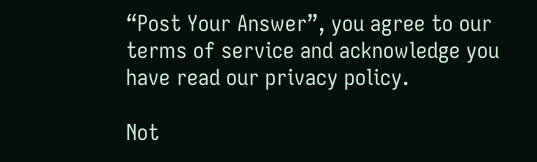“Post Your Answer”, you agree to our terms of service and acknowledge you have read our privacy policy.

Not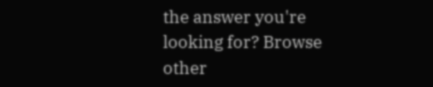the answer you're looking for? Browse other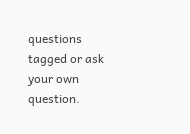questions tagged or ask your own question.